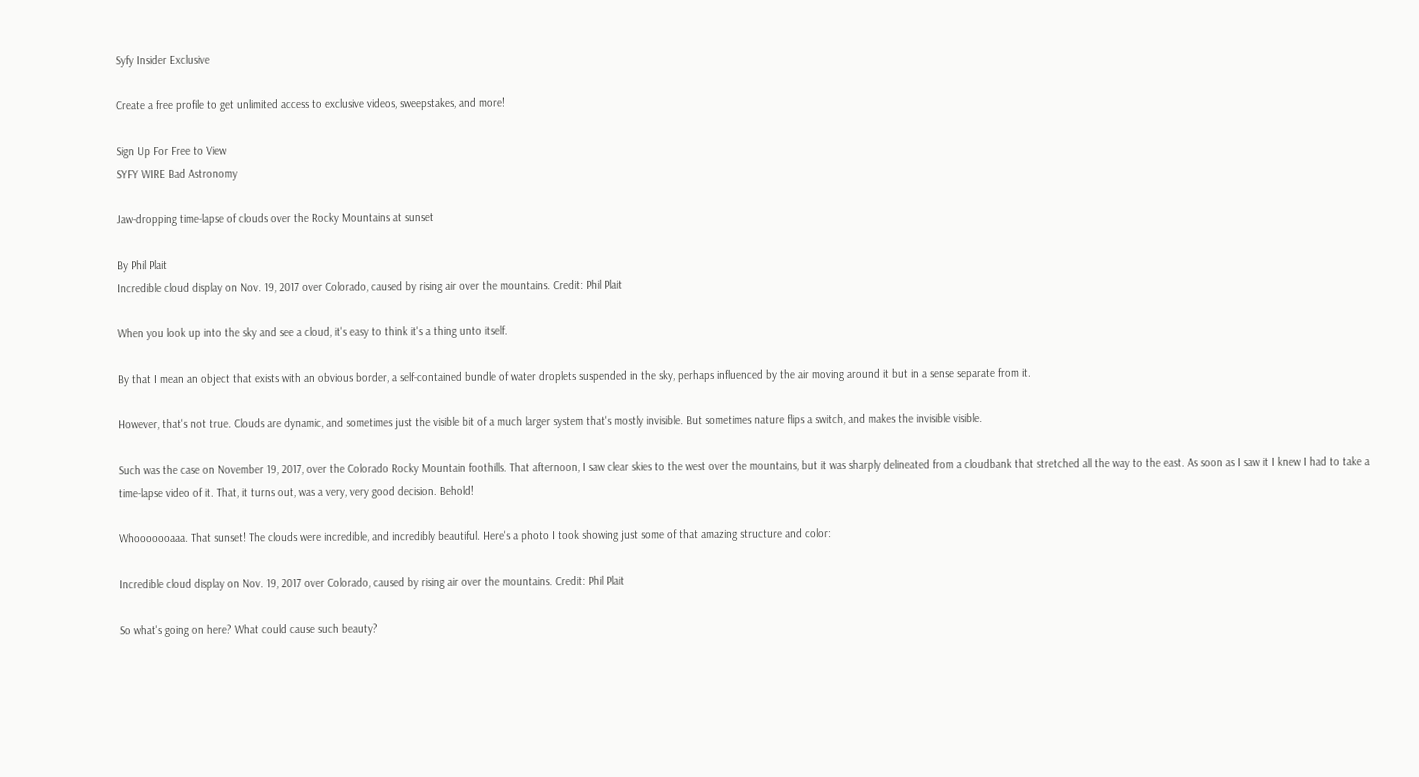Syfy Insider Exclusive

Create a free profile to get unlimited access to exclusive videos, sweepstakes, and more!

Sign Up For Free to View
SYFY WIRE Bad Astronomy

Jaw-dropping time-lapse of clouds over the Rocky Mountains at sunset

By Phil Plait
Incredible cloud display on Nov. 19, 2017 over Colorado, caused by rising air over the mountains. Credit: Phil Plait

When you look up into the sky and see a cloud, it's easy to think it's a thing unto itself.

By that I mean an object that exists with an obvious border, a self-contained bundle of water droplets suspended in the sky, perhaps influenced by the air moving around it but in a sense separate from it.

However, that's not true. Clouds are dynamic, and sometimes just the visible bit of a much larger system that's mostly invisible. But sometimes nature flips a switch, and makes the invisible visible.

Such was the case on November 19, 2017, over the Colorado Rocky Mountain foothills. That afternoon, I saw clear skies to the west over the mountains, but it was sharply delineated from a cloudbank that stretched all the way to the east. As soon as I saw it I knew I had to take a time-lapse video of it. That, it turns out, was a very, very good decision. Behold!

Whooooooaaa. That sunset! The clouds were incredible, and incredibly beautiful. Here's a photo I took showing just some of that amazing structure and color:

Incredible cloud display on Nov. 19, 2017 over Colorado, caused by rising air over the mountains. Credit: Phil Plait

So what's going on here? What could cause such beauty?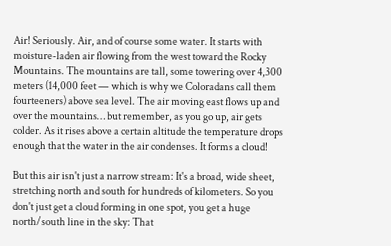Air! Seriously. Air, and of course some water. It starts with moisture-laden air flowing from the west toward the Rocky Mountains. The mountains are tall, some towering over 4,300 meters (14,000 feet — which is why we Coloradans call them fourteeners) above sea level. The air moving east flows up and over the mountains… but remember, as you go up, air gets colder. As it rises above a certain altitude the temperature drops enough that the water in the air condenses. It forms a cloud!

But this air isn't just a narrow stream: It's a broad, wide sheet, stretching north and south for hundreds of kilometers. So you don't just get a cloud forming in one spot, you get a huge north/south line in the sky: That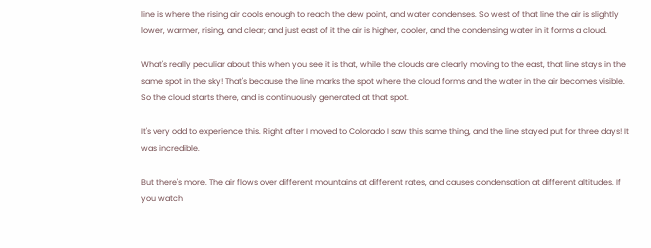line is where the rising air cools enough to reach the dew point, and water condenses. So west of that line the air is slightly lower, warmer, rising, and clear; and just east of it the air is higher, cooler, and the condensing water in it forms a cloud.

What's really peculiar about this when you see it is that, while the clouds are clearly moving to the east, that line stays in the same spot in the sky! That's because the line marks the spot where the cloud forms and the water in the air becomes visible. So the cloud starts there, and is continuously generated at that spot.

It's very odd to experience this. Right after I moved to Colorado I saw this same thing, and the line stayed put for three days! It was incredible.

But there's more. The air flows over different mountains at different rates, and causes condensation at different altitudes. If you watch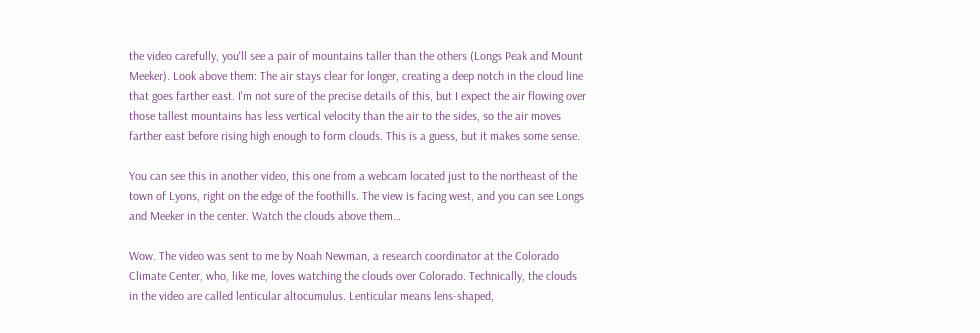the video carefully, you'll see a pair of mountains taller than the others (Longs Peak and Mount Meeker). Look above them: The air stays clear for longer, creating a deep notch in the cloud line that goes farther east. I'm not sure of the precise details of this, but I expect the air flowing over those tallest mountains has less vertical velocity than the air to the sides, so the air moves farther east before rising high enough to form clouds. This is a guess, but it makes some sense.

You can see this in another video, this one from a webcam located just to the northeast of the town of Lyons, right on the edge of the foothills. The view is facing west, and you can see Longs and Meeker in the center. Watch the clouds above them…

Wow. The video was sent to me by Noah Newman, a research coordinator at the Colorado Climate Center, who, like me, loves watching the clouds over Colorado. Technically, the clouds in the video are called lenticular altocumulus. Lenticular means lens-shaped,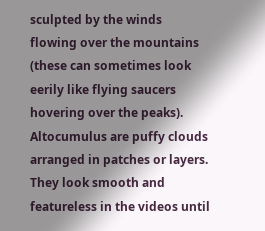sculpted by the winds flowing over the mountains (these can sometimes look eerily like flying saucers hovering over the peaks). Altocumulus are puffy clouds arranged in patches or layers. They look smooth and featureless in the videos until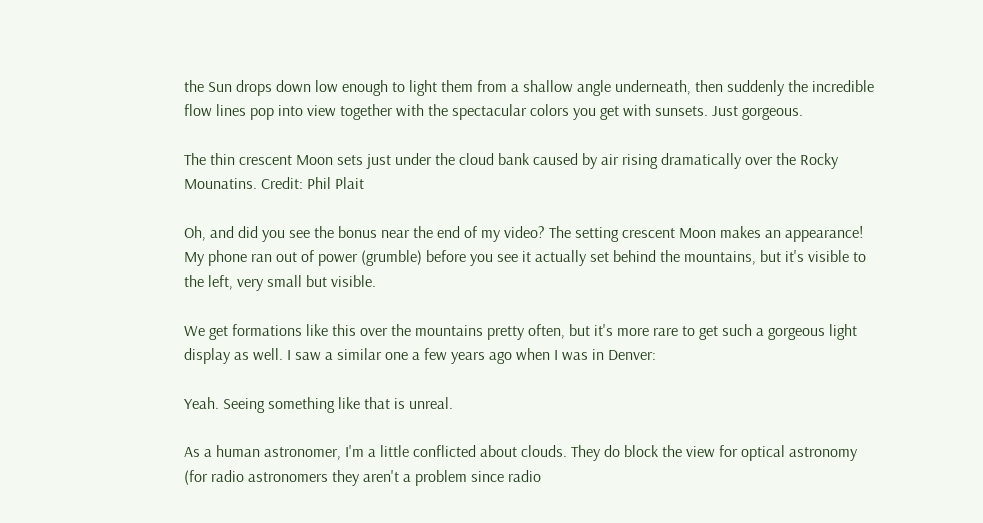the Sun drops down low enough to light them from a shallow angle underneath, then suddenly the incredible flow lines pop into view together with the spectacular colors you get with sunsets. Just gorgeous.

The thin crescent Moon sets just under the cloud bank caused by air rising dramatically over the Rocky Mounatins. Credit: Phil Plait

Oh, and did you see the bonus near the end of my video? The setting crescent Moon makes an appearance! My phone ran out of power (grumble) before you see it actually set behind the mountains, but it's visible to the left, very small but visible.

We get formations like this over the mountains pretty often, but it's more rare to get such a gorgeous light display as well. I saw a similar one a few years ago when I was in Denver:

Yeah. Seeing something like that is unreal.

As a human astronomer, I'm a little conflicted about clouds. They do block the view for optical astronomy (for radio astronomers they aren't a problem since radio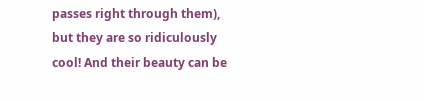passes right through them), but they are so ridiculously cool! And their beauty can be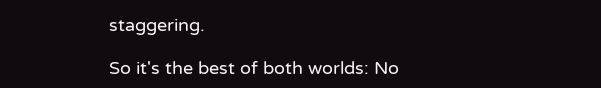staggering.

So it's the best of both worlds: No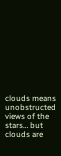clouds means unobstructed views of the stars… but clouds are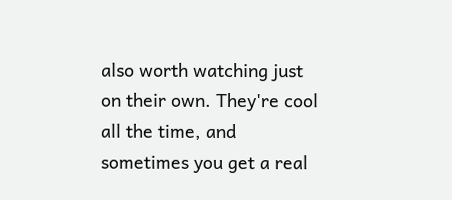also worth watching just on their own. They're cool all the time, and sometimes you get a real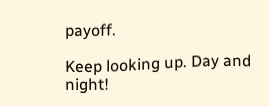payoff.

Keep looking up. Day and night!